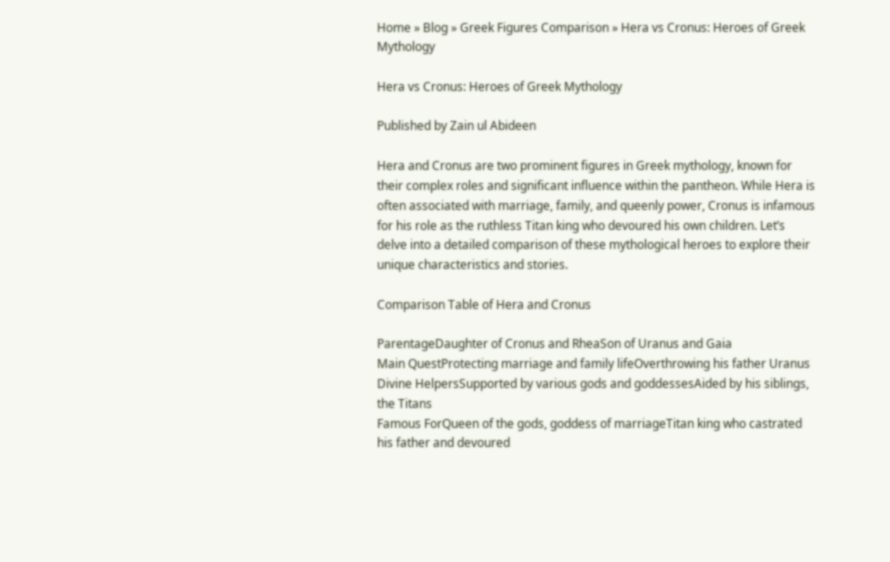Home » Blog » Greek Figures Comparison » Hera vs Cronus: Heroes of Greek Mythology

Hera vs Cronus: Heroes of Greek Mythology

Published by Zain ul Abideen

Hera and Cronus are two prominent figures in Greek mythology, known for their complex roles and significant influence within the pantheon. While Hera is often associated with marriage, family, and queenly power, Cronus is infamous for his role as the ruthless Titan king who devoured his own children. Let’s delve into a detailed comparison of these mythological heroes to explore their unique characteristics and stories.

Comparison Table of Hera and Cronus

ParentageDaughter of Cronus and RheaSon of Uranus and Gaia
Main QuestProtecting marriage and family lifeOverthrowing his father Uranus
Divine HelpersSupported by various gods and goddessesAided by his siblings, the Titans
Famous ForQueen of the gods, goddess of marriageTitan king who castrated his father and devoured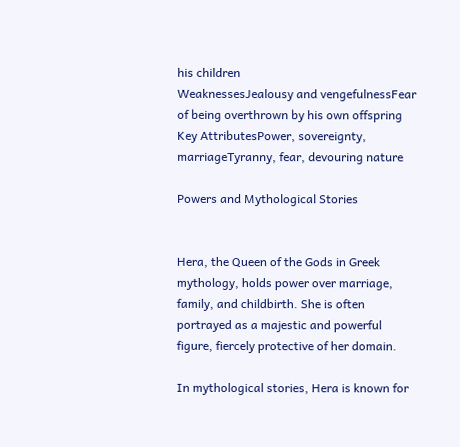his children
WeaknessesJealousy and vengefulnessFear of being overthrown by his own offspring
Key AttributesPower, sovereignty, marriageTyranny, fear, devouring nature

Powers and Mythological Stories


Hera, the Queen of the Gods in Greek mythology, holds power over marriage, family, and childbirth. She is often portrayed as a majestic and powerful figure, fiercely protective of her domain.

In mythological stories, Hera is known for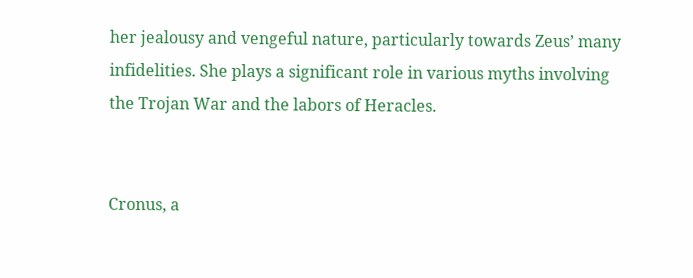her jealousy and vengeful nature, particularly towards Zeus’ many infidelities. She plays a significant role in various myths involving the Trojan War and the labors of Heracles.


Cronus, a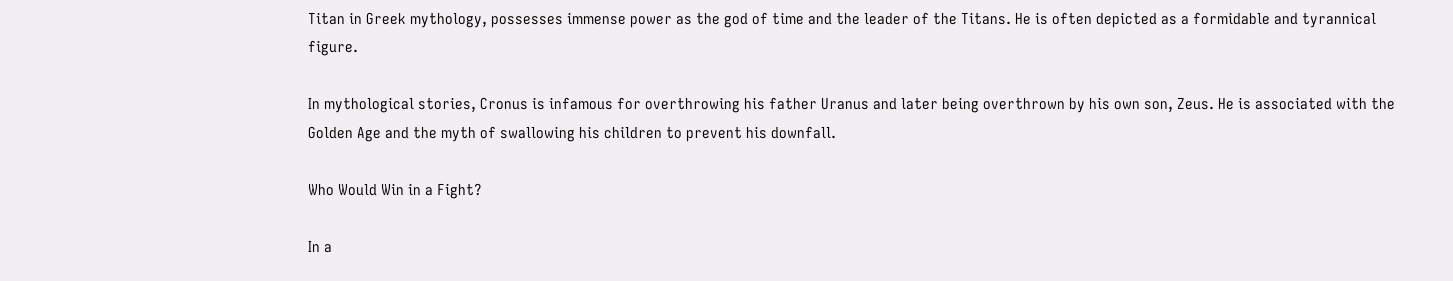Titan in Greek mythology, possesses immense power as the god of time and the leader of the Titans. He is often depicted as a formidable and tyrannical figure.

In mythological stories, Cronus is infamous for overthrowing his father Uranus and later being overthrown by his own son, Zeus. He is associated with the Golden Age and the myth of swallowing his children to prevent his downfall.

Who Would Win in a Fight?

In a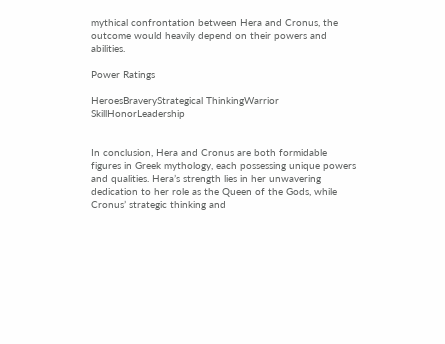mythical confrontation between Hera and Cronus, the outcome would heavily depend on their powers and abilities.

Power Ratings

HeroesBraveryStrategical ThinkingWarrior SkillHonorLeadership


In conclusion, Hera and Cronus are both formidable figures in Greek mythology, each possessing unique powers and qualities. Hera’s strength lies in her unwavering dedication to her role as the Queen of the Gods, while Cronus’ strategic thinking and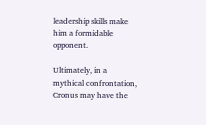leadership skills make him a formidable opponent.

Ultimately, in a mythical confrontation, Cronus may have the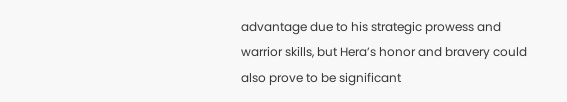advantage due to his strategic prowess and warrior skills, but Hera’s honor and bravery could also prove to be significant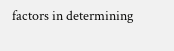factors in determining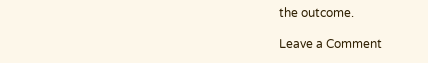the outcome.

Leave a Comment